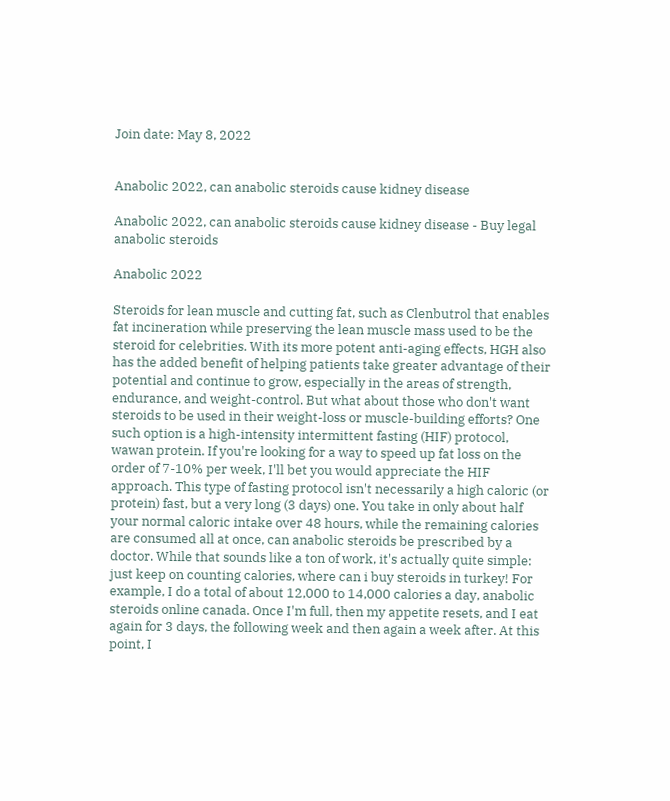Join date: May 8, 2022


Anabolic 2022, can anabolic steroids cause kidney disease

Anabolic 2022, can anabolic steroids cause kidney disease - Buy legal anabolic steroids

Anabolic 2022

Steroids for lean muscle and cutting fat, such as Clenbutrol that enables fat incineration while preserving the lean muscle mass used to be the steroid for celebrities. With its more potent anti-aging effects, HGH also has the added benefit of helping patients take greater advantage of their potential and continue to grow, especially in the areas of strength, endurance, and weight-control. But what about those who don't want steroids to be used in their weight-loss or muscle-building efforts? One such option is a high-intensity intermittent fasting (HIF) protocol, wawan protein. If you're looking for a way to speed up fat loss on the order of 7-10% per week, I'll bet you would appreciate the HIF approach. This type of fasting protocol isn't necessarily a high caloric (or protein) fast, but a very long (3 days) one. You take in only about half your normal caloric intake over 48 hours, while the remaining calories are consumed all at once, can anabolic steroids be prescribed by a doctor. While that sounds like a ton of work, it's actually quite simple: just keep on counting calories, where can i buy steroids in turkey! For example, I do a total of about 12,000 to 14,000 calories a day, anabolic steroids online canada. Once I'm full, then my appetite resets, and I eat again for 3 days, the following week and then again a week after. At this point, I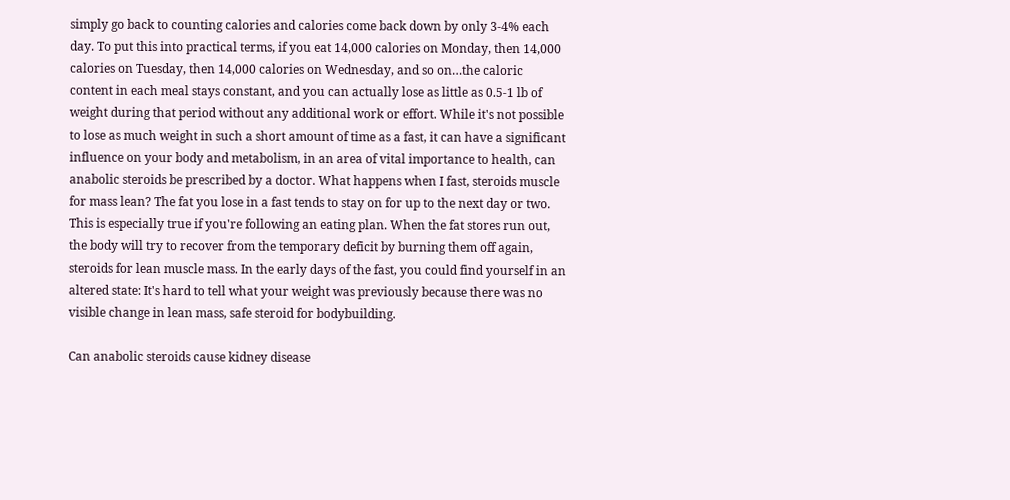simply go back to counting calories and calories come back down by only 3-4% each day. To put this into practical terms, if you eat 14,000 calories on Monday, then 14,000 calories on Tuesday, then 14,000 calories on Wednesday, and so on…the caloric content in each meal stays constant, and you can actually lose as little as 0.5-1 lb of weight during that period without any additional work or effort. While it's not possible to lose as much weight in such a short amount of time as a fast, it can have a significant influence on your body and metabolism, in an area of vital importance to health, can anabolic steroids be prescribed by a doctor. What happens when I fast, steroids muscle for mass lean? The fat you lose in a fast tends to stay on for up to the next day or two. This is especially true if you're following an eating plan. When the fat stores run out, the body will try to recover from the temporary deficit by burning them off again, steroids for lean muscle mass. In the early days of the fast, you could find yourself in an altered state: It's hard to tell what your weight was previously because there was no visible change in lean mass, safe steroid for bodybuilding.

Can anabolic steroids cause kidney disease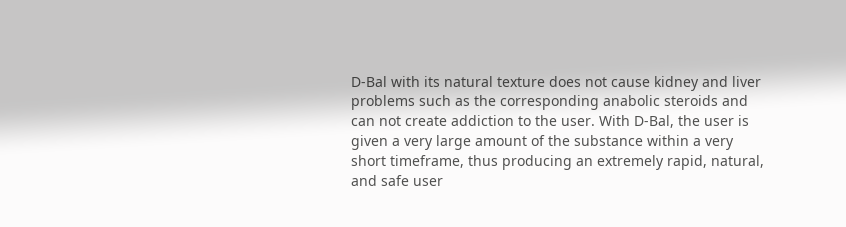D-Bal with its natural texture does not cause kidney and liver problems such as the corresponding anabolic steroids and can not create addiction to the user. With D-Bal, the user is given a very large amount of the substance within a very short timeframe, thus producing an extremely rapid, natural, and safe user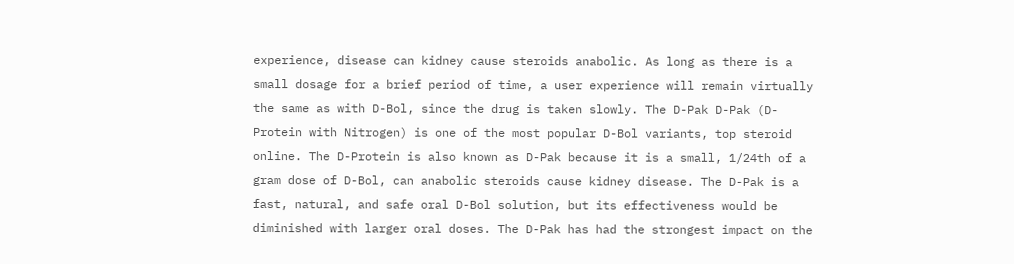experience, disease can kidney cause steroids anabolic. As long as there is a small dosage for a brief period of time, a user experience will remain virtually the same as with D-Bol, since the drug is taken slowly. The D-Pak D-Pak (D-Protein with Nitrogen) is one of the most popular D-Bol variants, top steroid online. The D-Protein is also known as D-Pak because it is a small, 1/24th of a gram dose of D-Bol, can anabolic steroids cause kidney disease. The D-Pak is a fast, natural, and safe oral D-Bol solution, but its effectiveness would be diminished with larger oral doses. The D-Pak has had the strongest impact on the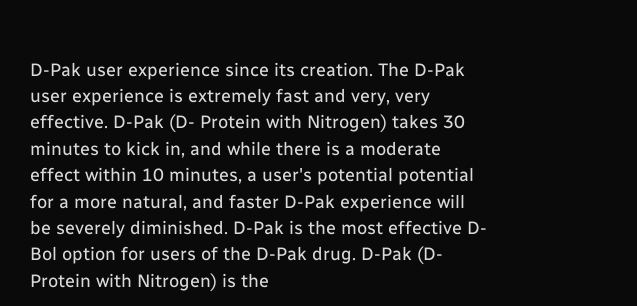D-Pak user experience since its creation. The D-Pak user experience is extremely fast and very, very effective. D-Pak (D- Protein with Nitrogen) takes 30 minutes to kick in, and while there is a moderate effect within 10 minutes, a user's potential potential for a more natural, and faster D-Pak experience will be severely diminished. D-Pak is the most effective D-Bol option for users of the D-Pak drug. D-Pak (D-Protein with Nitrogen) is the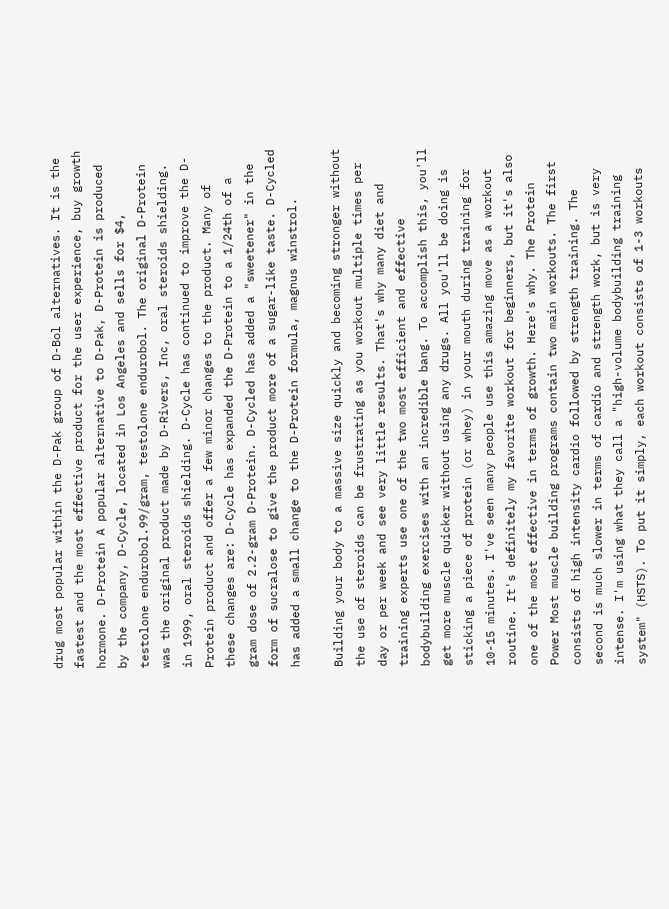drug most popular within the D-Pak group of D-Bol alternatives. It is the fastest and the most effective product for the user experience, buy growth hormone. D-Protein A popular alternative to D-Pak, D-Protein is produced by the company, D-Cycle, located in Los Angeles and sells for $4, testolone endurobol.99/gram, testolone endurobol. The original D-Protein was the original product made by D-Rivers, Inc, oral steroids shielding. in 1999, oral steroids shielding. D-Cycle has continued to improve the D-Protein product and offer a few minor changes to the product. Many of these changes are: D-Cycle has expanded the D-Protein to a 1/24th of a gram dose of 2.2-gram D-Protein. D-Cycled has added a "sweetener" in the form of sucralose to give the product more of a sugar-like taste. D-Cycled has added a small change to the D-Protein formula, magnus winstrol.

Building your body to a massive size quickly and becoming stronger without the use of steroids can be frustrating as you workout multiple times per day or per week and see very little results. That's why many diet and training experts use one of the two most efficient and effective bodybuilding exercises with an incredible bang. To accomplish this, you'll get more muscle quicker without using any drugs. All you'll be doing is sticking a piece of protein (or whey) in your mouth during training for 10-15 minutes. I've seen many people use this amazing move as a workout routine. It's definitely my favorite workout for beginners, but it's also one of the most effective in terms of growth. Here's why. The Protein Power Most muscle building programs contain two main workouts. The first consists of high intensity cardio followed by strength training. The second is much slower in terms of cardio and strength work, but is very intense. I'm using what they call a "high-volume bodybuilding training system" (HSTS). To put it simply, each workout consists of 1-3 workouts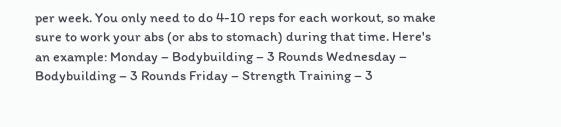per week. You only need to do 4-10 reps for each workout, so make sure to work your abs (or abs to stomach) during that time. Here's an example: Monday – Bodybuilding – 3 Rounds Wednesday – Bodybuilding – 3 Rounds Friday – Strength Training – 3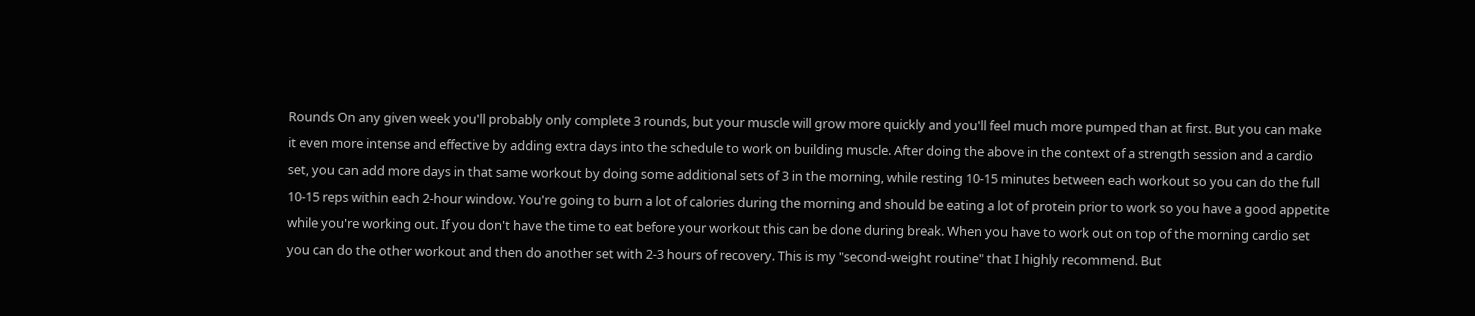Rounds On any given week you'll probably only complete 3 rounds, but your muscle will grow more quickly and you'll feel much more pumped than at first. But you can make it even more intense and effective by adding extra days into the schedule to work on building muscle. After doing the above in the context of a strength session and a cardio set, you can add more days in that same workout by doing some additional sets of 3 in the morning, while resting 10-15 minutes between each workout so you can do the full 10-15 reps within each 2-hour window. You're going to burn a lot of calories during the morning and should be eating a lot of protein prior to work so you have a good appetite while you're working out. If you don't have the time to eat before your workout this can be done during break. When you have to work out on top of the morning cardio set you can do the other workout and then do another set with 2-3 hours of recovery. This is my "second-weight routine" that I highly recommend. But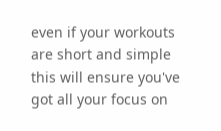even if your workouts are short and simple this will ensure you've got all your focus on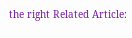the right Related Article: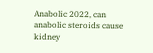Anabolic 2022, can anabolic steroids cause kidney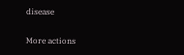disease

More actions